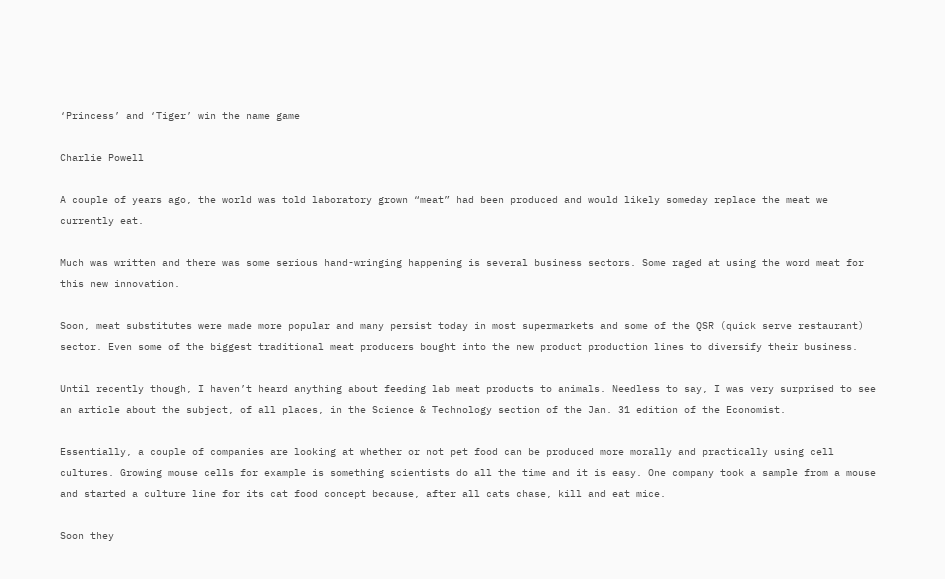‘Princess’ and ‘Tiger’ win the name game

Charlie Powell

A couple of years ago, the world was told laboratory grown “meat” had been produced and would likely someday replace the meat we currently eat.

Much was written and there was some serious hand-wringing happening is several business sectors. Some raged at using the word meat for this new innovation.

Soon, meat substitutes were made more popular and many persist today in most supermarkets and some of the QSR (quick serve restaurant) sector. Even some of the biggest traditional meat producers bought into the new product production lines to diversify their business.

Until recently though, I haven’t heard anything about feeding lab meat products to animals. Needless to say, I was very surprised to see an article about the subject, of all places, in the Science & Technology section of the Jan. 31 edition of the Economist.

Essentially, a couple of companies are looking at whether or not pet food can be produced more morally and practically using cell cultures. Growing mouse cells for example is something scientists do all the time and it is easy. One company took a sample from a mouse and started a culture line for its cat food concept because, after all cats chase, kill and eat mice.

Soon they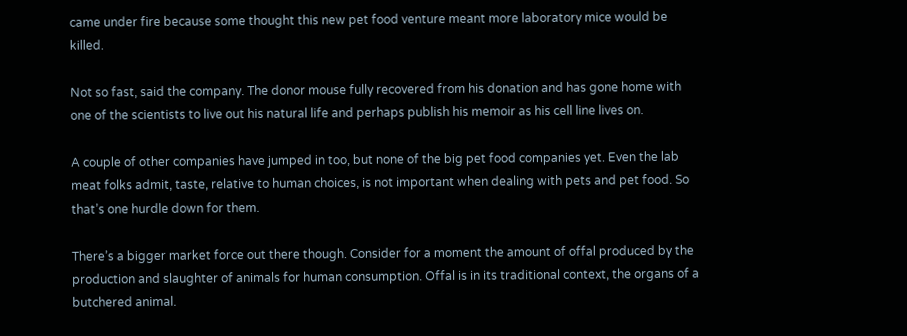came under fire because some thought this new pet food venture meant more laboratory mice would be killed.

Not so fast, said the company. The donor mouse fully recovered from his donation and has gone home with one of the scientists to live out his natural life and perhaps publish his memoir as his cell line lives on.

A couple of other companies have jumped in too, but none of the big pet food companies yet. Even the lab meat folks admit, taste, relative to human choices, is not important when dealing with pets and pet food. So that’s one hurdle down for them.

There’s a bigger market force out there though. Consider for a moment the amount of offal produced by the production and slaughter of animals for human consumption. Offal is in its traditional context, the organs of a butchered animal.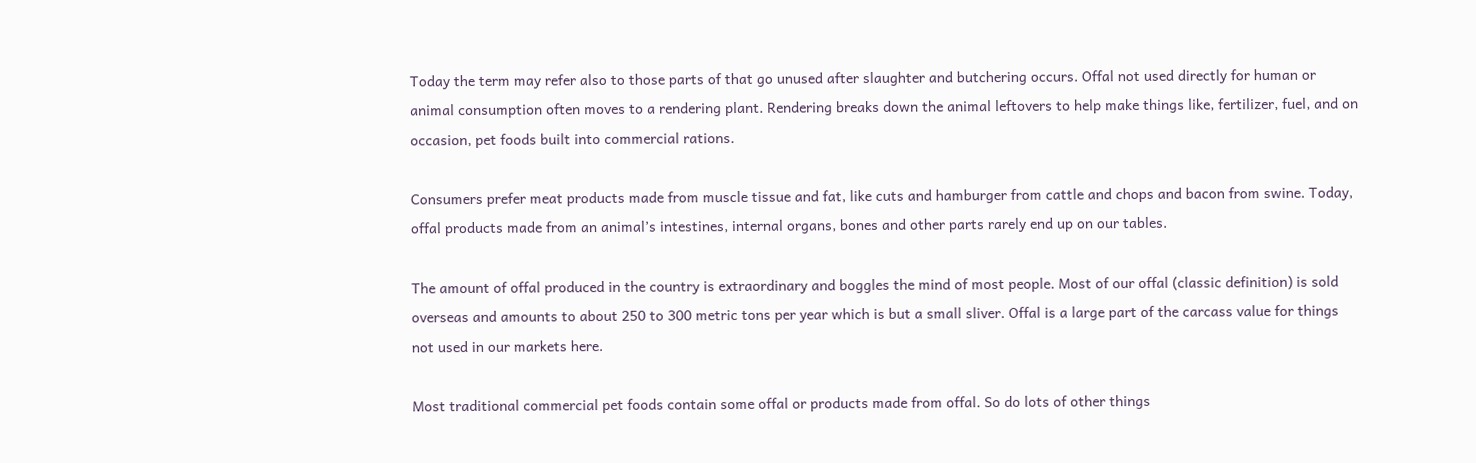Today the term may refer also to those parts of that go unused after slaughter and butchering occurs. Offal not used directly for human or animal consumption often moves to a rendering plant. Rendering breaks down the animal leftovers to help make things like, fertilizer, fuel, and on occasion, pet foods built into commercial rations.

Consumers prefer meat products made from muscle tissue and fat, like cuts and hamburger from cattle and chops and bacon from swine. Today, offal products made from an animal’s intestines, internal organs, bones and other parts rarely end up on our tables.

The amount of offal produced in the country is extraordinary and boggles the mind of most people. Most of our offal (classic definition) is sold overseas and amounts to about 250 to 300 metric tons per year which is but a small sliver. Offal is a large part of the carcass value for things not used in our markets here.

Most traditional commercial pet foods contain some offal or products made from offal. So do lots of other things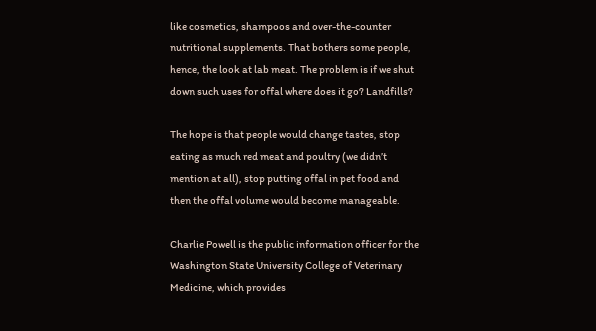like cosmetics, shampoos and over-the-counter nutritional supplements. That bothers some people, hence, the look at lab meat. The problem is if we shut down such uses for offal where does it go? Landfills?

The hope is that people would change tastes, stop eating as much red meat and poultry (we didn’t mention at all), stop putting offal in pet food and then the offal volume would become manageable.

Charlie Powell is the public information officer for the Washington State University College of Veterinary Medicine, which provides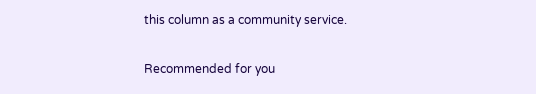this column as a community service.

Recommended for you